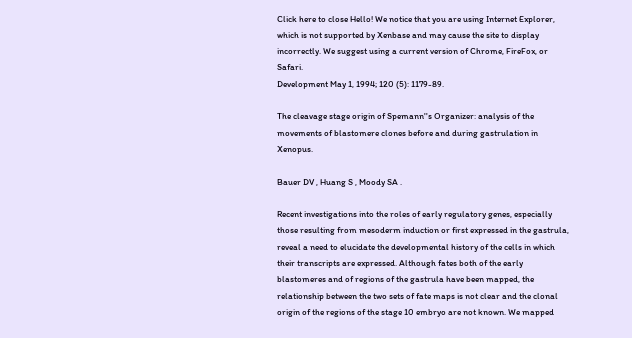Click here to close Hello! We notice that you are using Internet Explorer, which is not supported by Xenbase and may cause the site to display incorrectly. We suggest using a current version of Chrome, FireFox, or Safari.
Development May 1, 1994; 120 (5): 1179-89.

The cleavage stage origin of Spemann''s Organizer: analysis of the movements of blastomere clones before and during gastrulation in Xenopus.

Bauer DV , Huang S , Moody SA .

Recent investigations into the roles of early regulatory genes, especially those resulting from mesoderm induction or first expressed in the gastrula, reveal a need to elucidate the developmental history of the cells in which their transcripts are expressed. Although fates both of the early blastomeres and of regions of the gastrula have been mapped, the relationship between the two sets of fate maps is not clear and the clonal origin of the regions of the stage 10 embryo are not known. We mapped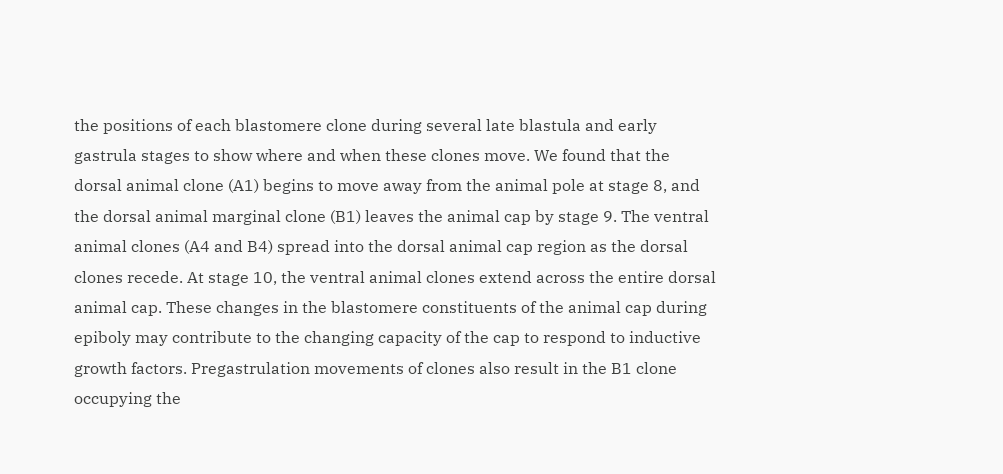the positions of each blastomere clone during several late blastula and early gastrula stages to show where and when these clones move. We found that the dorsal animal clone (A1) begins to move away from the animal pole at stage 8, and the dorsal animal marginal clone (B1) leaves the animal cap by stage 9. The ventral animal clones (A4 and B4) spread into the dorsal animal cap region as the dorsal clones recede. At stage 10, the ventral animal clones extend across the entire dorsal animal cap. These changes in the blastomere constituents of the animal cap during epiboly may contribute to the changing capacity of the cap to respond to inductive growth factors. Pregastrulation movements of clones also result in the B1 clone occupying the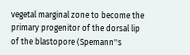vegetal marginal zone to become the primary progenitor of the dorsal lip of the blastopore (Spemann''s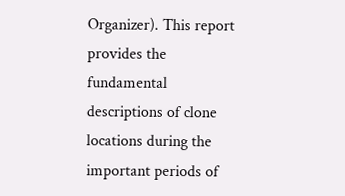Organizer). This report provides the fundamental descriptions of clone locations during the important periods of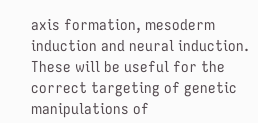axis formation, mesoderm induction and neural induction. These will be useful for the correct targeting of genetic manipulations of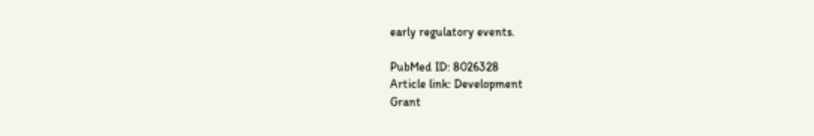early regulatory events.

PubMed ID: 8026328
Article link: Development
Grant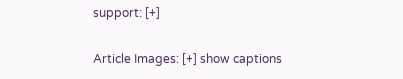support: [+]

Article Images: [+] show captions